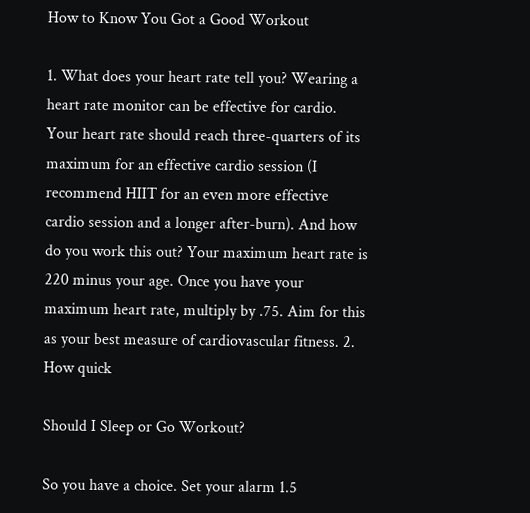How to Know You Got a Good Workout

1. What does your heart rate tell you? Wearing a heart rate monitor can be effective for cardio. Your heart rate should reach three-quarters of its maximum for an effective cardio session (I recommend HIIT for an even more effective cardio session and a longer after-burn). And how do you work this out? Your maximum heart rate is 220 minus your age. Once you have your maximum heart rate, multiply by .75. Aim for this as your best measure of cardiovascular fitness. 2. How quick

Should I Sleep or Go Workout?

So you have a choice. Set your alarm 1.5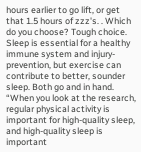hours earlier to go lift, or get that 1.5 hours of zzz's. . Which do you choose? Tough choice. Sleep is essential for a healthy immune system and injury-prevention, but exercise can contribute to better, sounder sleep. Both go and in hand. “When you look at the research, regular physical activity is important for high-quality sleep, and high-quality sleep is important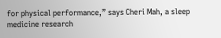for physical performance,” says Cheri Mah, a sleep medicine research